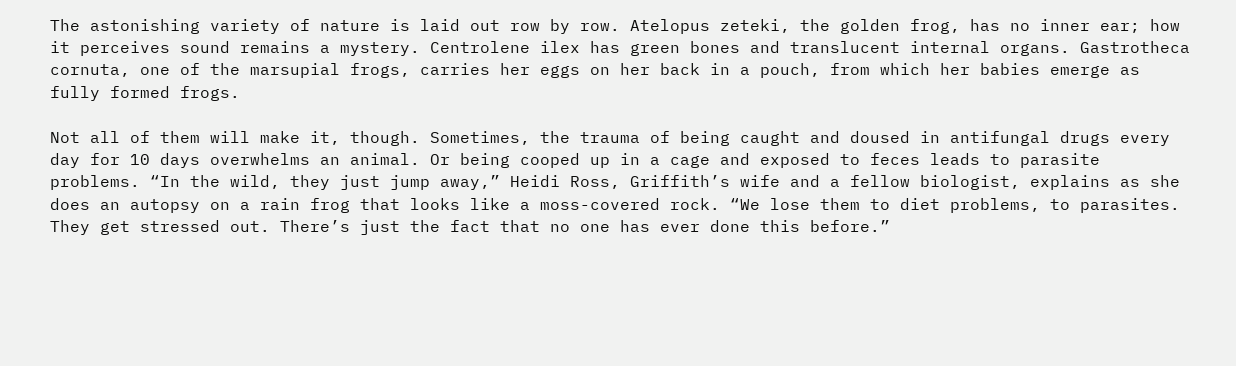The astonishing variety of nature is laid out row by row. Atelopus zeteki, the golden frog, has no inner ear; how it perceives sound remains a mystery. Centrolene ilex has green bones and translucent internal organs. Gastrotheca cornuta, one of the marsupial frogs, carries her eggs on her back in a pouch, from which her babies emerge as fully formed frogs.

Not all of them will make it, though. Sometimes, the trauma of being caught and doused in antifungal drugs every day for 10 days overwhelms an animal. Or being cooped up in a cage and exposed to feces leads to parasite problems. “In the wild, they just jump away,” Heidi Ross, Griffith’s wife and a fellow biologist, explains as she does an autopsy on a rain frog that looks like a moss-covered rock. “We lose them to diet problems, to parasites. They get stressed out. There’s just the fact that no one has ever done this before.”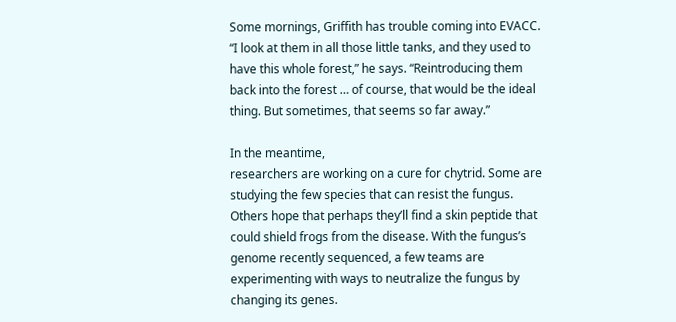Some mornings, Griffith has trouble coming into EVACC. “I look at them in all those little tanks, and they used to have this whole forest,” he says. “Reintroducing them back into the forest … of course, that would be the ideal thing. But sometimes, that seems so far away.”

In the meantime,
researchers are working on a cure for chytrid. Some are studying the few species that can resist the fungus. Others hope that perhaps they’ll find a skin peptide that could shield frogs from the disease. With the fungus’s genome recently sequenced, a few teams are experimenting with ways to neutralize the fungus by changing its genes.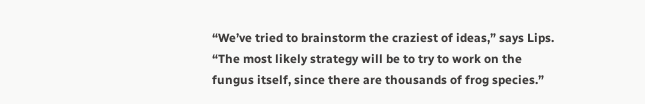“We’ve tried to brainstorm the craziest of ideas,” says Lips. “The most likely strategy will be to try to work on the fungus itself, since there are thousands of frog species.”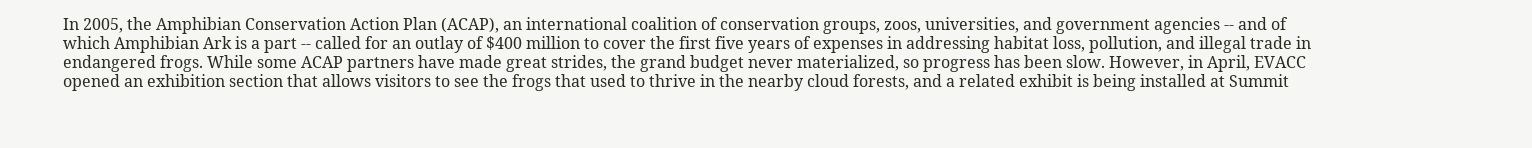In 2005, the Amphibian Conservation Action Plan (ACAP), an international coalition of conservation groups, zoos, universities, and government agencies -- and of which Amphibian Ark is a part -- called for an outlay of $400 million to cover the first five years of expenses in addressing habitat loss, pollution, and illegal trade in endangered frogs. While some ACAP partners have made great strides, the grand budget never materialized, so progress has been slow. However, in April, EVACC opened an exhibition section that allows visitors to see the frogs that used to thrive in the nearby cloud forests, and a related exhibit is being installed at Summit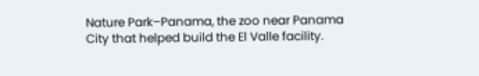Nature Park–Panama, the zoo near Panama City that helped build the El Valle facility.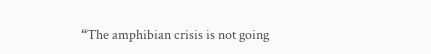“The amphibian crisis is not going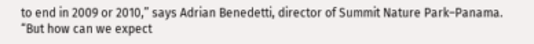to end in 2009 or 2010,” says Adrian Benedetti, director of Summit Nature Park–Panama. “But how can we expect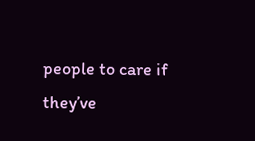people to care if they’ve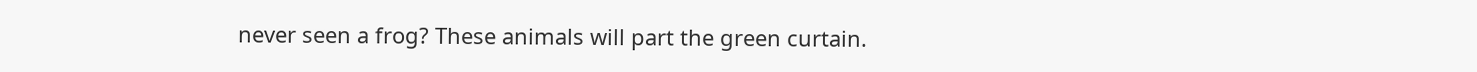never seen a frog? These animals will part the green curtain.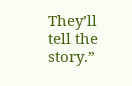They’ll tell the story.”